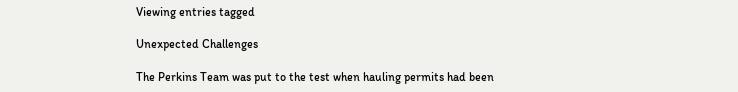Viewing entries tagged

Unexpected Challenges

The Perkins Team was put to the test when hauling permits had been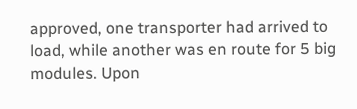approved, one transporter had arrived to load, while another was en route for 5 big modules. Upon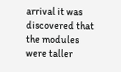arrival it was discovered that the modules were taller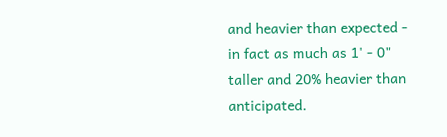and heavier than expected - in fact as much as 1' - 0" taller and 20% heavier than anticipated.